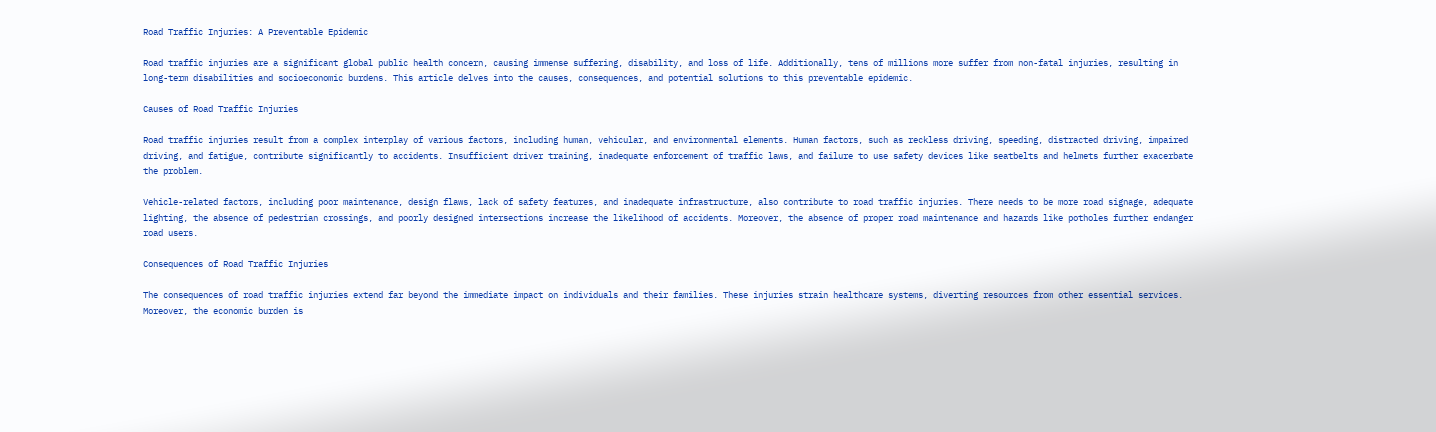Road Traffic Injuries: A Preventable Epidemic

Road traffic injuries are a significant global public health concern, causing immense suffering, disability, and loss of life. Additionally, tens of millions more suffer from non-fatal injuries, resulting in long-term disabilities and socioeconomic burdens. This article delves into the causes, consequences, and potential solutions to this preventable epidemic.

Causes of Road Traffic Injuries

Road traffic injuries result from a complex interplay of various factors, including human, vehicular, and environmental elements. Human factors, such as reckless driving, speeding, distracted driving, impaired driving, and fatigue, contribute significantly to accidents. Insufficient driver training, inadequate enforcement of traffic laws, and failure to use safety devices like seatbelts and helmets further exacerbate the problem.

Vehicle-related factors, including poor maintenance, design flaws, lack of safety features, and inadequate infrastructure, also contribute to road traffic injuries. There needs to be more road signage, adequate lighting, the absence of pedestrian crossings, and poorly designed intersections increase the likelihood of accidents. Moreover, the absence of proper road maintenance and hazards like potholes further endanger road users.

Consequences of Road Traffic Injuries

The consequences of road traffic injuries extend far beyond the immediate impact on individuals and their families. These injuries strain healthcare systems, diverting resources from other essential services. Moreover, the economic burden is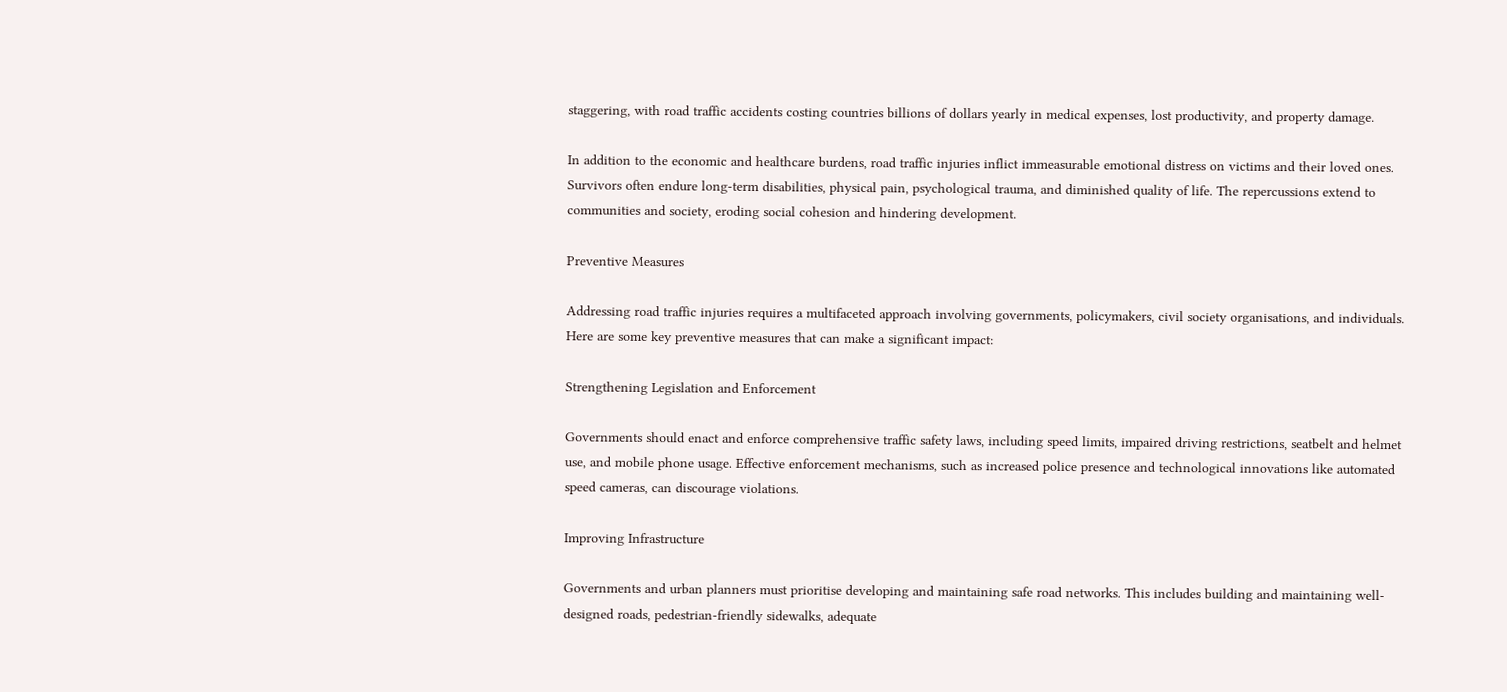staggering, with road traffic accidents costing countries billions of dollars yearly in medical expenses, lost productivity, and property damage.

In addition to the economic and healthcare burdens, road traffic injuries inflict immeasurable emotional distress on victims and their loved ones. Survivors often endure long-term disabilities, physical pain, psychological trauma, and diminished quality of life. The repercussions extend to communities and society, eroding social cohesion and hindering development.

Preventive Measures

Addressing road traffic injuries requires a multifaceted approach involving governments, policymakers, civil society organisations, and individuals. Here are some key preventive measures that can make a significant impact:

Strengthening Legislation and Enforcement

Governments should enact and enforce comprehensive traffic safety laws, including speed limits, impaired driving restrictions, seatbelt and helmet use, and mobile phone usage. Effective enforcement mechanisms, such as increased police presence and technological innovations like automated speed cameras, can discourage violations.

Improving Infrastructure

Governments and urban planners must prioritise developing and maintaining safe road networks. This includes building and maintaining well-designed roads, pedestrian-friendly sidewalks, adequate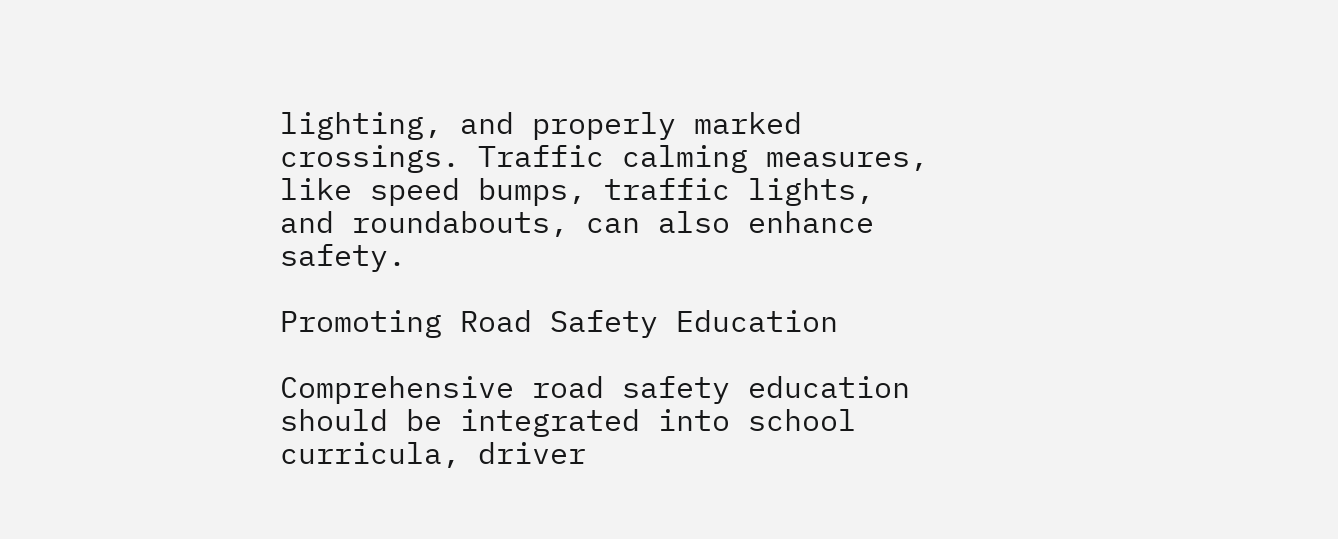lighting, and properly marked crossings. Traffic calming measures, like speed bumps, traffic lights, and roundabouts, can also enhance safety.

Promoting Road Safety Education

Comprehensive road safety education should be integrated into school curricula, driver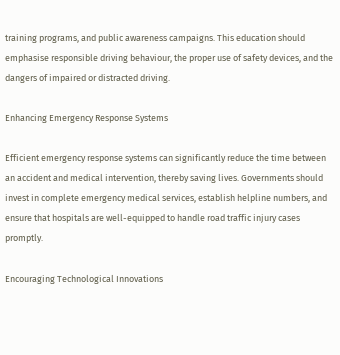training programs, and public awareness campaigns. This education should emphasise responsible driving behaviour, the proper use of safety devices, and the dangers of impaired or distracted driving.

Enhancing Emergency Response Systems

Efficient emergency response systems can significantly reduce the time between an accident and medical intervention, thereby saving lives. Governments should invest in complete emergency medical services, establish helpline numbers, and ensure that hospitals are well-equipped to handle road traffic injury cases promptly.

Encouraging Technological Innovations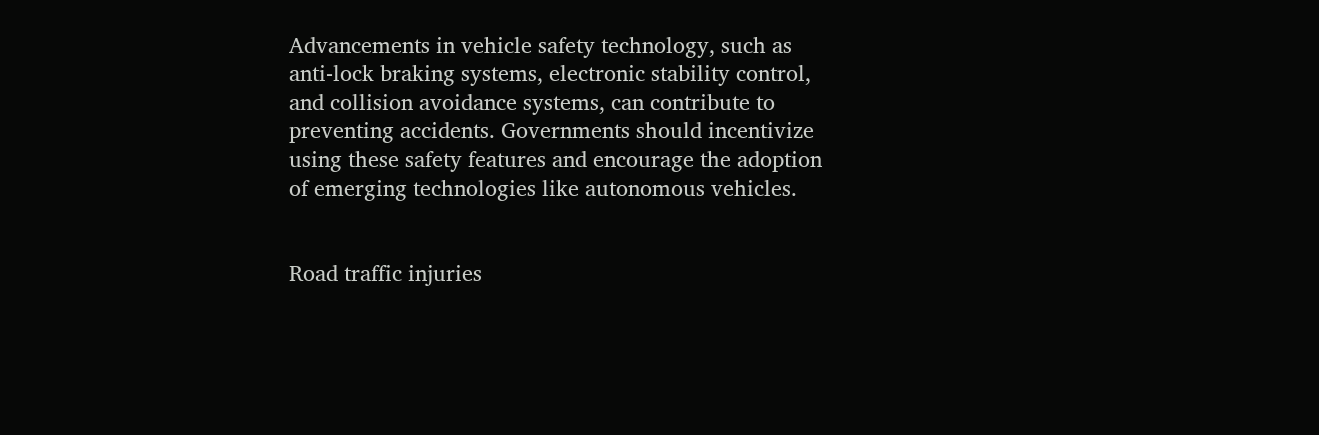Advancements in vehicle safety technology, such as anti-lock braking systems, electronic stability control, and collision avoidance systems, can contribute to preventing accidents. Governments should incentivize using these safety features and encourage the adoption of emerging technologies like autonomous vehicles.


Road traffic injuries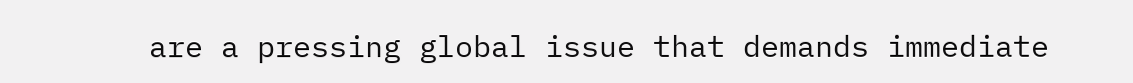are a pressing global issue that demands immediate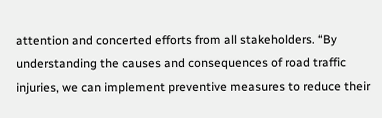attention and concerted efforts from all stakeholders. “By understanding the causes and consequences of road traffic injuries, we can implement preventive measures to reduce their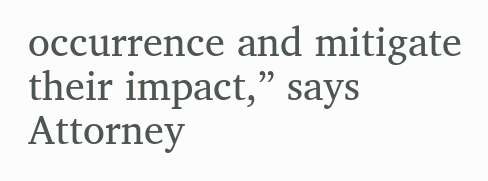occurrence and mitigate their impact,” says Attorney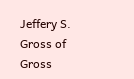Jeffery S. Gross of Gross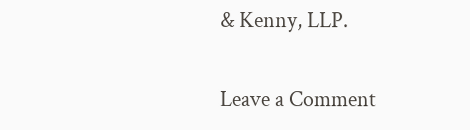& Kenny, LLP.

Leave a Comment